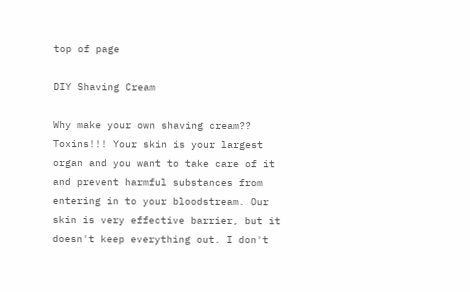top of page

DIY Shaving Cream

Why make your own shaving cream?? Toxins!!! Your skin is your largest organ and you want to take care of it and prevent harmful substances from entering in to your bloodstream. Our skin is very effective barrier, but it doesn't keep everything out. I don't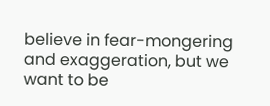believe in fear-mongering and exaggeration, but we want to be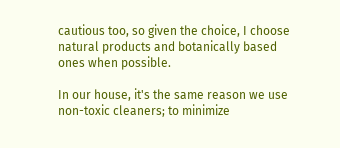cautious too, so given the choice, I choose natural products and botanically based ones when possible.

In our house, it's the same reason we use non-toxic cleaners; to minimize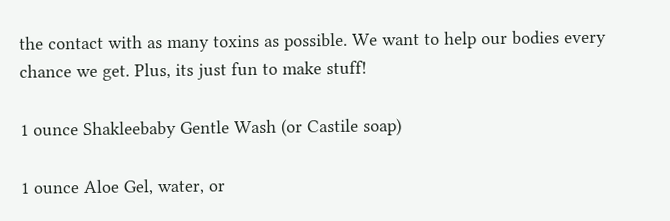the contact with as many toxins as possible. We want to help our bodies every chance we get. Plus, its just fun to make stuff!

1 ounce Shakleebaby Gentle Wash (or Castile soap)

1 ounce Aloe Gel, water, or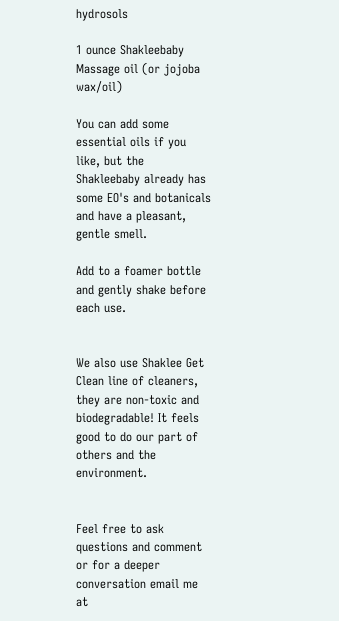hydrosols

1 ounce Shakleebaby Massage oil (or jojoba wax/oil)

You can add some essential oils if you like, but the Shakleebaby already has some EO's and botanicals and have a pleasant, gentle smell.

Add to a foamer bottle and gently shake before each use.


We also use Shaklee Get Clean line of cleaners, they are non-toxic and biodegradable! It feels good to do our part of others and the environment.


Feel free to ask questions and comment or for a deeper conversation email me at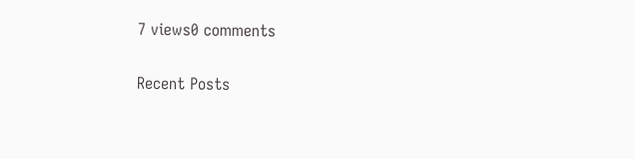7 views0 comments

Recent Posts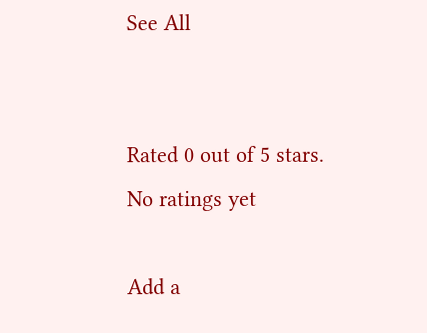See All


Rated 0 out of 5 stars.
No ratings yet

Add a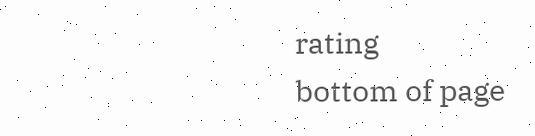rating
bottom of page